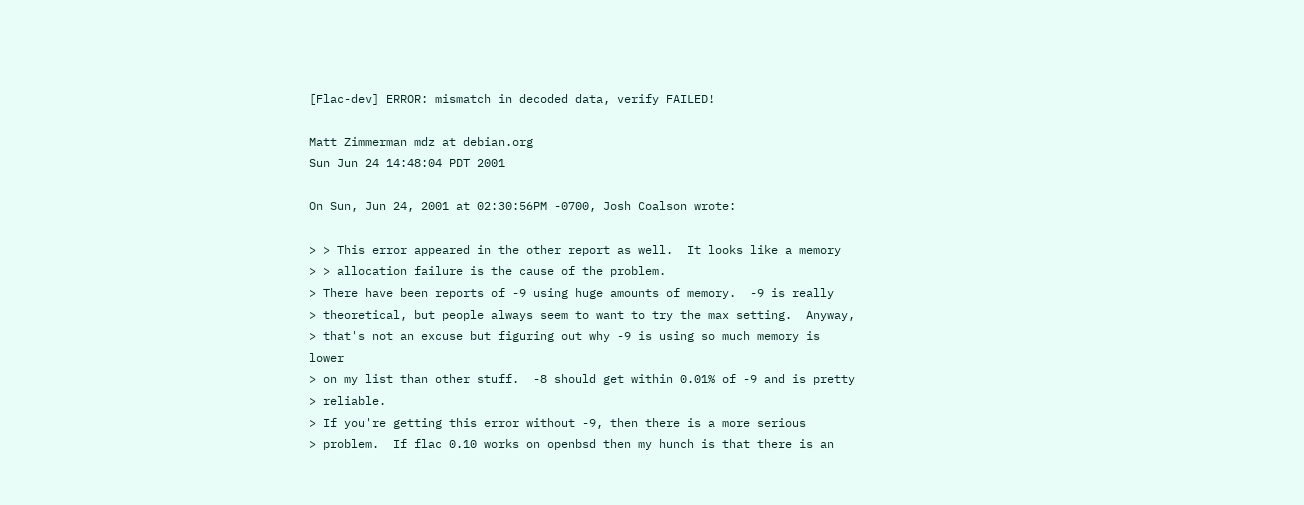[Flac-dev] ERROR: mismatch in decoded data, verify FAILED!

Matt Zimmerman mdz at debian.org
Sun Jun 24 14:48:04 PDT 2001

On Sun, Jun 24, 2001 at 02:30:56PM -0700, Josh Coalson wrote:

> > This error appeared in the other report as well.  It looks like a memory
> > allocation failure is the cause of the problem.
> There have been reports of -9 using huge amounts of memory.  -9 is really
> theoretical, but people always seem to want to try the max setting.  Anyway,
> that's not an excuse but figuring out why -9 is using so much memory is lower
> on my list than other stuff.  -8 should get within 0.01% of -9 and is pretty
> reliable.
> If you're getting this error without -9, then there is a more serious
> problem.  If flac 0.10 works on openbsd then my hunch is that there is an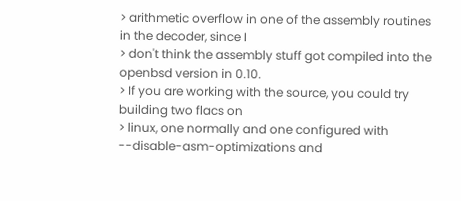> arithmetic overflow in one of the assembly routines in the decoder, since I
> don't think the assembly stuff got compiled into the openbsd version in 0.10.
> If you are working with the source, you could try building two flacs on
> linux, one normally and one configured with --disable-asm-optimizations and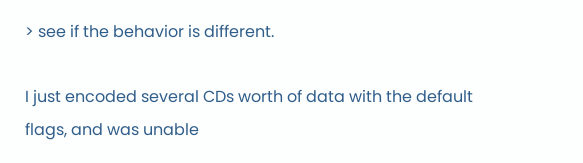> see if the behavior is different.

I just encoded several CDs worth of data with the default flags, and was unable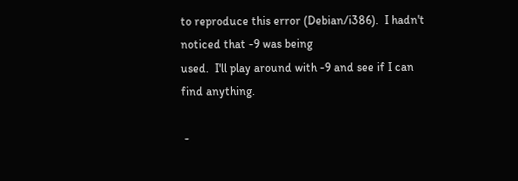to reproduce this error (Debian/i386).  I hadn't noticed that -9 was being
used.  I'll play around with -9 and see if I can find anything.

 -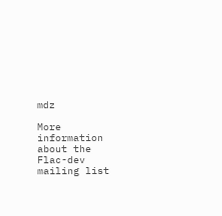mdz

More information about the Flac-dev mailing list